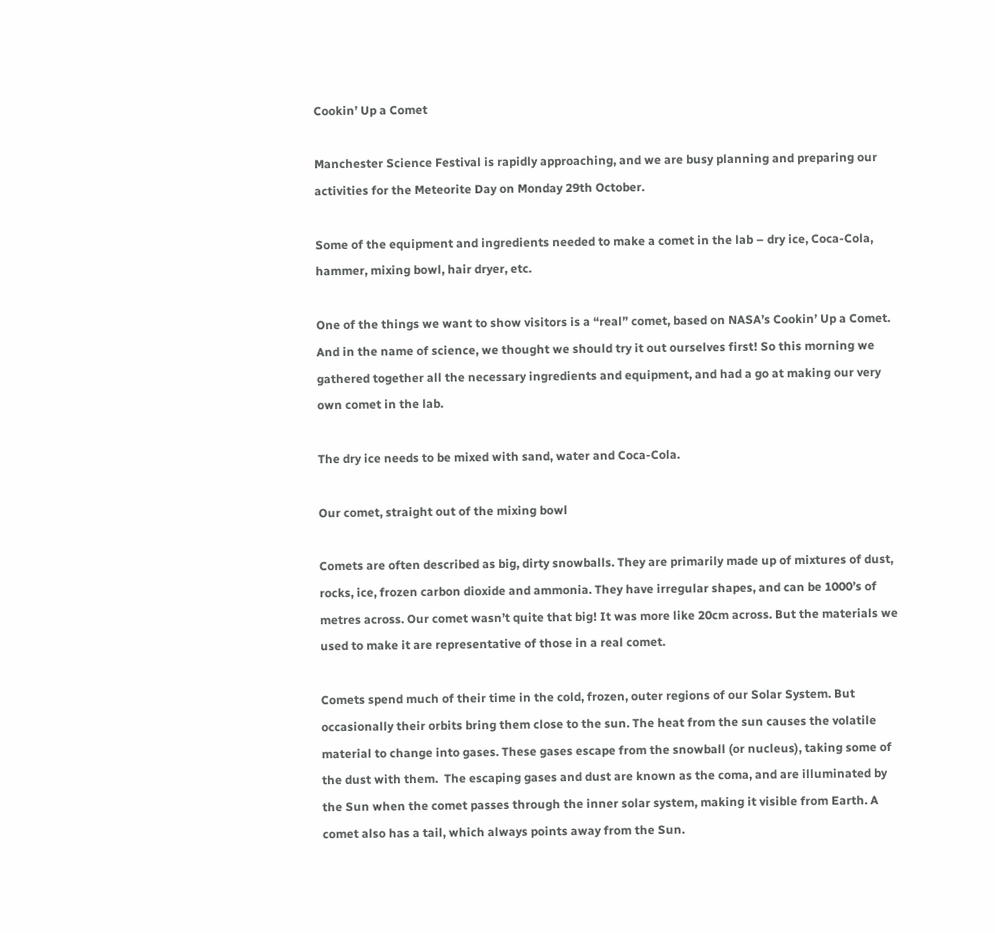Cookin’ Up a Comet

Manchester Science Festival is rapidly approaching, and we are busy planning and preparing our activities for the Meteorite Day on Monday 29th October.

Some of the equipment and ingredients needed to make a comet in the lab – dry ice, Coca-Cola, hammer, mixing bowl, hair dryer, etc.

One of the things we want to show visitors is a “real” comet, based on NASA’s Cookin’ Up a Comet. And in the name of science, we thought we should try it out ourselves first! So this morning we gathered together all the necessary ingredients and equipment, and had a go at making our very own comet in the lab.

The dry ice needs to be mixed with sand, water and Coca-Cola.

Our comet, straight out of the mixing bowl

Comets are often described as big, dirty snowballs. They are primarily made up of mixtures of dust, rocks, ice, frozen carbon dioxide and ammonia. They have irregular shapes, and can be 1000’s of metres across. Our comet wasn’t quite that big! It was more like 20cm across. But the materials we used to make it are representative of those in a real comet.

Comets spend much of their time in the cold, frozen, outer regions of our Solar System. But occasionally their orbits bring them close to the sun. The heat from the sun causes the volatile material to change into gases. These gases escape from the snowball (or nucleus), taking some of the dust with them.  The escaping gases and dust are known as the coma, and are illuminated by the Sun when the comet passes through the inner solar system, making it visible from Earth. A comet also has a tail, which always points away from the Sun.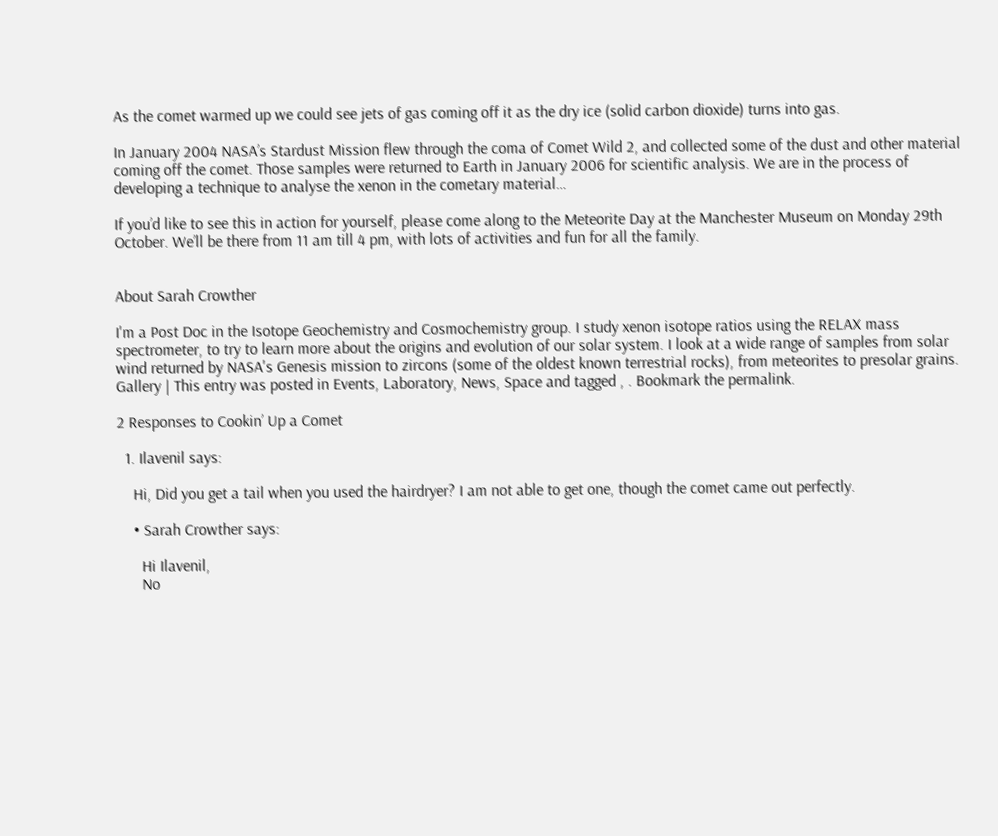As the comet warmed up we could see jets of gas coming off it as the dry ice (solid carbon dioxide) turns into gas.

In January 2004 NASA’s Stardust Mission flew through the coma of Comet Wild 2, and collected some of the dust and other material coming off the comet. Those samples were returned to Earth in January 2006 for scientific analysis. We are in the process of developing a technique to analyse the xenon in the cometary material…

If you’d like to see this in action for yourself, please come along to the Meteorite Day at the Manchester Museum on Monday 29th October. We’ll be there from 11 am till 4 pm, with lots of activities and fun for all the family.


About Sarah Crowther

I'm a Post Doc in the Isotope Geochemistry and Cosmochemistry group. I study xenon isotope ratios using the RELAX mass spectrometer, to try to learn more about the origins and evolution of our solar system. I look at a wide range of samples from solar wind returned by NASA's Genesis mission to zircons (some of the oldest known terrestrial rocks), from meteorites to presolar grains.
Gallery | This entry was posted in Events, Laboratory, News, Space and tagged , . Bookmark the permalink.

2 Responses to Cookin’ Up a Comet

  1. Ilavenil says:

    Hi, Did you get a tail when you used the hairdryer? I am not able to get one, though the comet came out perfectly.

    • Sarah Crowther says:

      Hi Ilavenil,
      No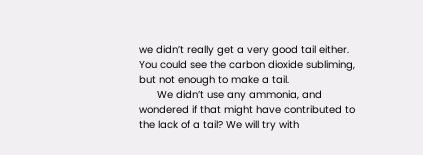we didn’t really get a very good tail either. You could see the carbon dioxide subliming, but not enough to make a tail.
      We didn’t use any ammonia, and wondered if that might have contributed to the lack of a tail? We will try with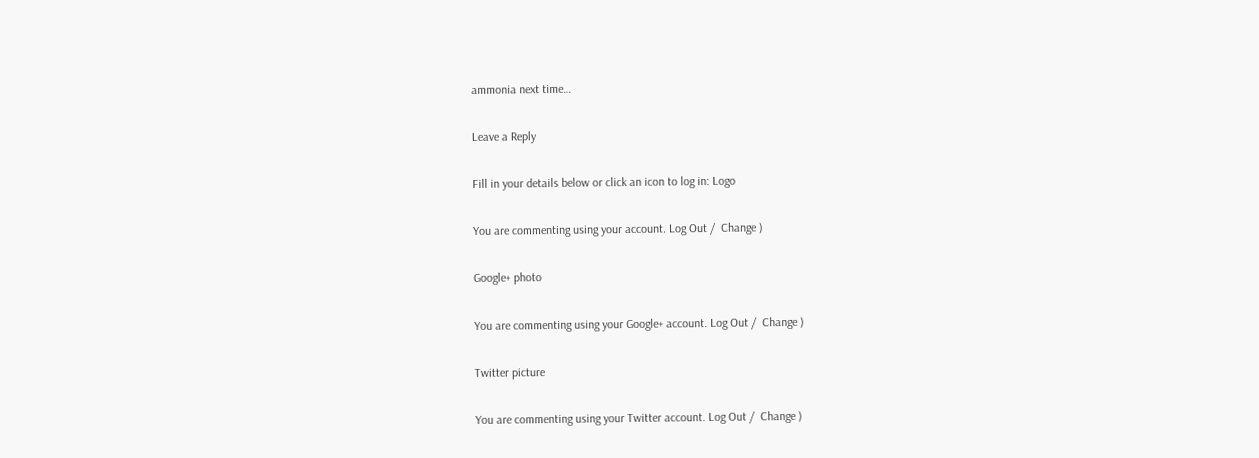ammonia next time…

Leave a Reply

Fill in your details below or click an icon to log in: Logo

You are commenting using your account. Log Out /  Change )

Google+ photo

You are commenting using your Google+ account. Log Out /  Change )

Twitter picture

You are commenting using your Twitter account. Log Out /  Change )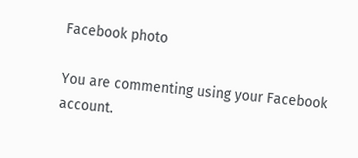Facebook photo

You are commenting using your Facebook account.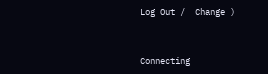Log Out /  Change )


Connecting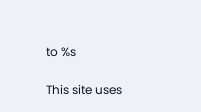to %s

This site uses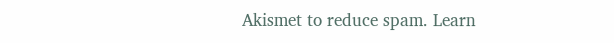Akismet to reduce spam. Learn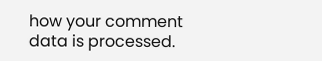how your comment data is processed.